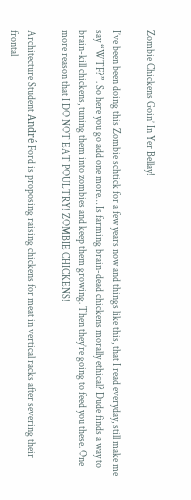Zombie Chickens Goin’ In Yer Bellay!

I’ve been been doing this Zombie schtick for a few years now and things like this, that I read everyday, still make me say “WTF?”. So here you go add one more… Is farming brain-dead chickens morally ethical? Dude finds a way to brain-kill chickens, tuning them into zombies and keep them growing. Then they’re going to feed you these. One more reason that I DO NOT EAT POULTRY! ZOMBIE CHICKENS!

Architecture Student André Ford is proposing raising chickens for meat in vertical racks after severing their frontal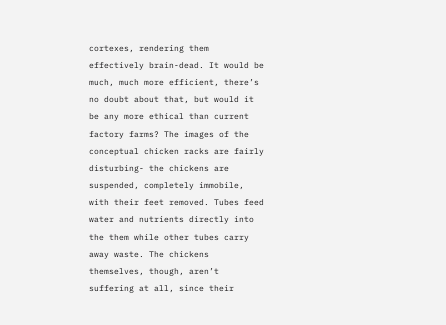cortexes, rendering them effectively brain-dead. It would be much, much more efficient, there’s no doubt about that, but would it be any more ethical than current factory farms? The images of the conceptual chicken racks are fairly disturbing- the chickens are suspended, completely immobile, with their feet removed. Tubes feed water and nutrients directly into the them while other tubes carry away waste. The chickens themselves, though, aren’t suffering at all, since their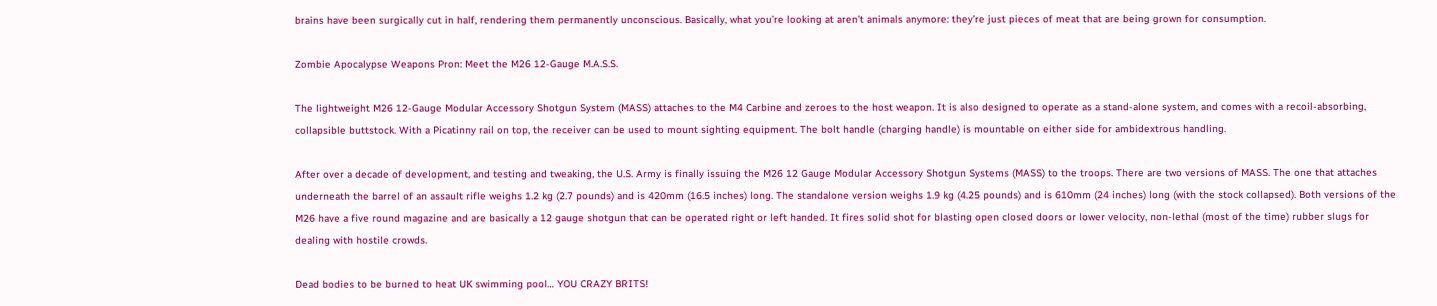brains have been surgically cut in half, rendering them permanently unconscious. Basically, what you’re looking at aren’t animals anymore: they’re just pieces of meat that are being grown for consumption.

Zombie Apocalypse Weapons Pron: Meet the M26 12-Gauge M.A.S.S.

The lightweight M26 12-Gauge Modular Accessory Shotgun System (MASS) attaches to the M4 Carbine and zeroes to the host weapon. It is also designed to operate as a stand-alone system, and comes with a recoil-absorbing, collapsible buttstock. With a Picatinny rail on top, the receiver can be used to mount sighting equipment. The bolt handle (charging handle) is mountable on either side for ambidextrous handling.

After over a decade of development, and testing and tweaking, the U.S. Army is finally issuing the M26 12 Gauge Modular Accessory Shotgun Systems (MASS) to the troops. There are two versions of MASS. The one that attaches underneath the barrel of an assault rifle weighs 1.2 kg (2.7 pounds) and is 420mm (16.5 inches) long. The standalone version weighs 1.9 kg (4.25 pounds) and is 610mm (24 inches) long (with the stock collapsed). Both versions of the M26 have a five round magazine and are basically a 12 gauge shotgun that can be operated right or left handed. It fires solid shot for blasting open closed doors or lower velocity, non-lethal (most of the time) rubber slugs for dealing with hostile crowds.

Dead bodies to be burned to heat UK swimming pool… YOU CRAZY BRITS!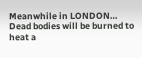Meanwhile in LONDON… Dead bodies will be burned to heat a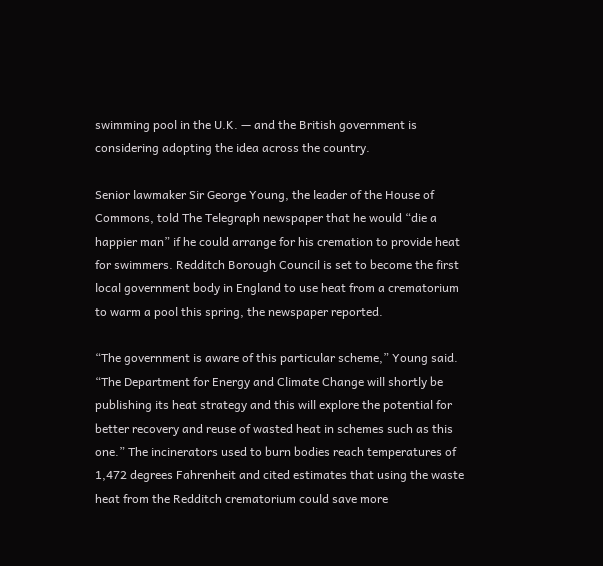swimming pool in the U.K. — and the British government is considering adopting the idea across the country.

Senior lawmaker Sir George Young, the leader of the House of Commons, told The Telegraph newspaper that he would “die a happier man” if he could arrange for his cremation to provide heat for swimmers. Redditch Borough Council is set to become the first local government body in England to use heat from a crematorium to warm a pool this spring, the newspaper reported.

“The government is aware of this particular scheme,” Young said. “The Department for Energy and Climate Change will shortly be publishing its heat strategy and this will explore the potential for better recovery and reuse of wasted heat in schemes such as this one.” The incinerators used to burn bodies reach temperatures of 1,472 degrees Fahrenheit and cited estimates that using the waste heat from the Redditch crematorium could save more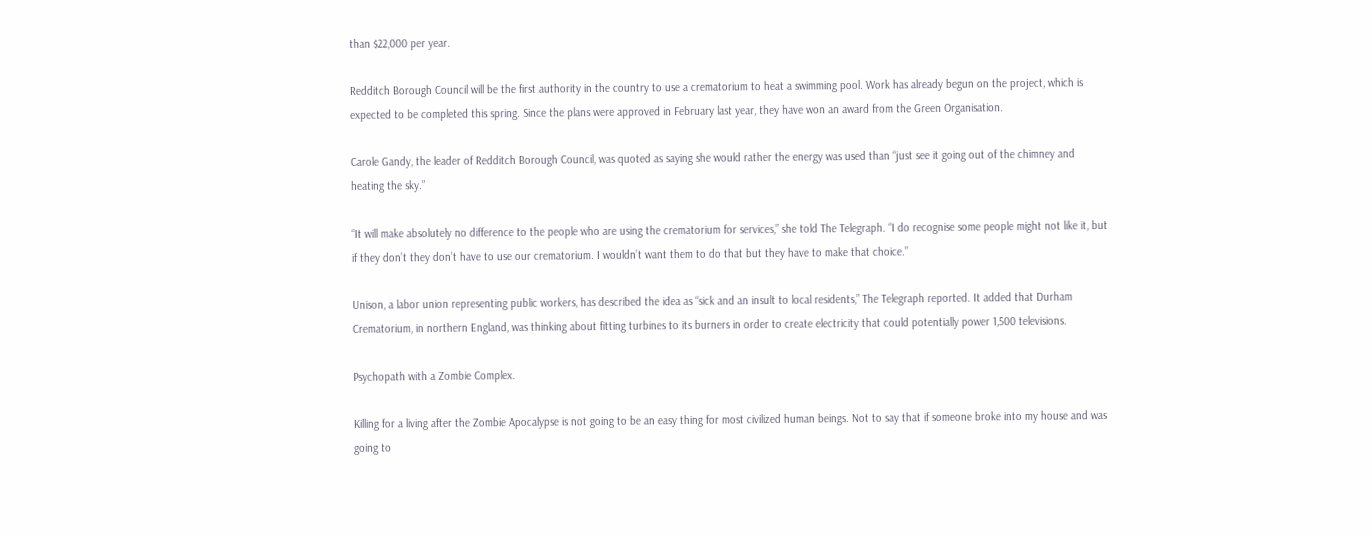than $22,000 per year.

Redditch Borough Council will be the first authority in the country to use a crematorium to heat a swimming pool. Work has already begun on the project, which is expected to be completed this spring. Since the plans were approved in February last year, they have won an award from the Green Organisation.

Carole Gandy, the leader of Redditch Borough Council, was quoted as saying she would rather the energy was used than “just see it going out of the chimney and heating the sky.”

“It will make absolutely no difference to the people who are using the crematorium for services,” she told The Telegraph. “I do recognise some people might not like it, but if they don’t they don’t have to use our crematorium. I wouldn’t want them to do that but they have to make that choice.”

Unison, a labor union representing public workers, has described the idea as “sick and an insult to local residents,” The Telegraph reported. It added that Durham Crematorium, in northern England, was thinking about fitting turbines to its burners in order to create electricity that could potentially power 1,500 televisions.

Psychopath with a Zombie Complex.

Killing for a living after the Zombie Apocalypse is not going to be an easy thing for most civilized human beings. Not to say that if someone broke into my house and was going to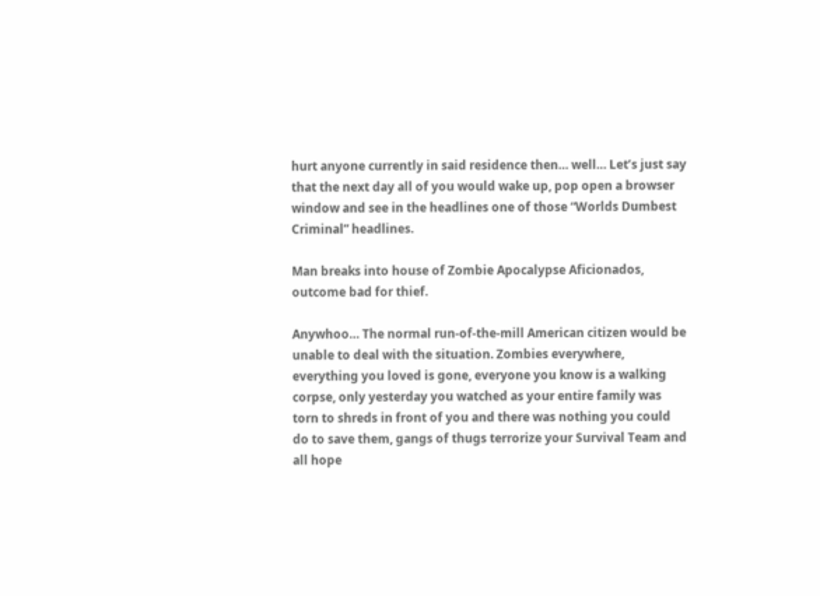hurt anyone currently in said residence then… well… Let’s just say that the next day all of you would wake up, pop open a browser window and see in the headlines one of those “Worlds Dumbest Criminal” headlines.

Man breaks into house of Zombie Apocalypse Aficionados, outcome bad for thief.

Anywhoo… The normal run-of-the-mill American citizen would be unable to deal with the situation. Zombies everywhere, everything you loved is gone, everyone you know is a walking corpse, only yesterday you watched as your entire family was torn to shreds in front of you and there was nothing you could do to save them, gangs of thugs terrorize your Survival Team and all hope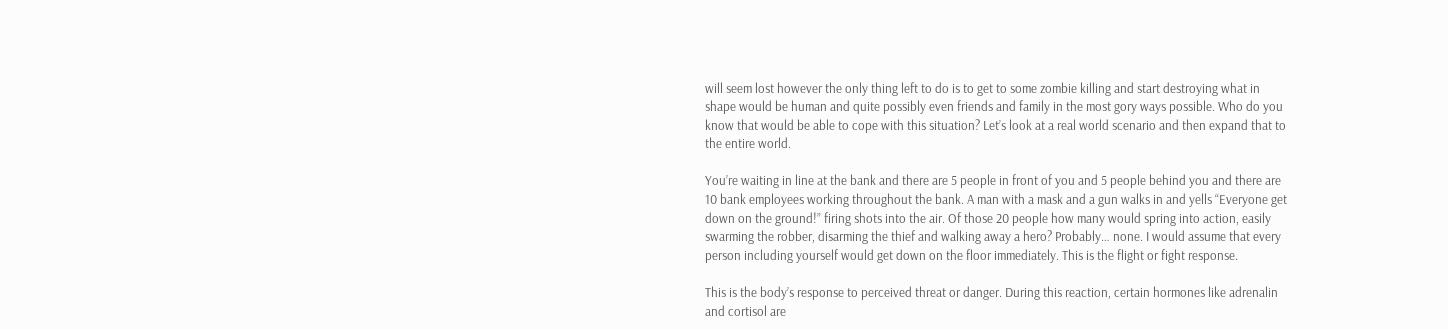will seem lost however the only thing left to do is to get to some zombie killing and start destroying what in shape would be human and quite possibly even friends and family in the most gory ways possible. Who do you know that would be able to cope with this situation? Let’s look at a real world scenario and then expand that to the entire world.

You’re waiting in line at the bank and there are 5 people in front of you and 5 people behind you and there are 10 bank employees working throughout the bank. A man with a mask and a gun walks in and yells “Everyone get down on the ground!” firing shots into the air. Of those 20 people how many would spring into action, easily swarming the robber, disarming the thief and walking away a hero? Probably… none. I would assume that every person including yourself would get down on the floor immediately. This is the flight or fight response.

This is the body’s response to perceived threat or danger. During this reaction, certain hormones like adrenalin and cortisol are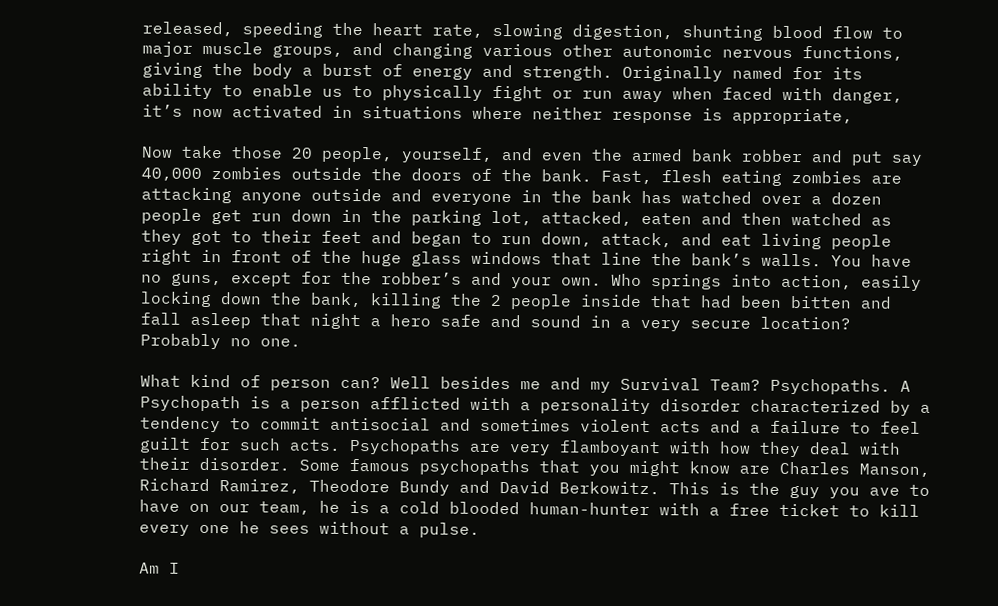released, speeding the heart rate, slowing digestion, shunting blood flow to major muscle groups, and changing various other autonomic nervous functions, giving the body a burst of energy and strength. Originally named for its ability to enable us to physically fight or run away when faced with danger, it’s now activated in situations where neither response is appropriate,

Now take those 20 people, yourself, and even the armed bank robber and put say 40,000 zombies outside the doors of the bank. Fast, flesh eating zombies are attacking anyone outside and everyone in the bank has watched over a dozen people get run down in the parking lot, attacked, eaten and then watched as they got to their feet and began to run down, attack, and eat living people right in front of the huge glass windows that line the bank’s walls. You have no guns, except for the robber’s and your own. Who springs into action, easily locking down the bank, killing the 2 people inside that had been bitten and fall asleep that night a hero safe and sound in a very secure location? Probably no one.

What kind of person can? Well besides me and my Survival Team? Psychopaths. A Psychopath is a person afflicted with a personality disorder characterized by a tendency to commit antisocial and sometimes violent acts and a failure to feel guilt for such acts. Psychopaths are very flamboyant with how they deal with their disorder. Some famous psychopaths that you might know are Charles Manson, Richard Ramirez, Theodore Bundy and David Berkowitz. This is the guy you ave to have on our team, he is a cold blooded human-hunter with a free ticket to kill every one he sees without a pulse.

Am I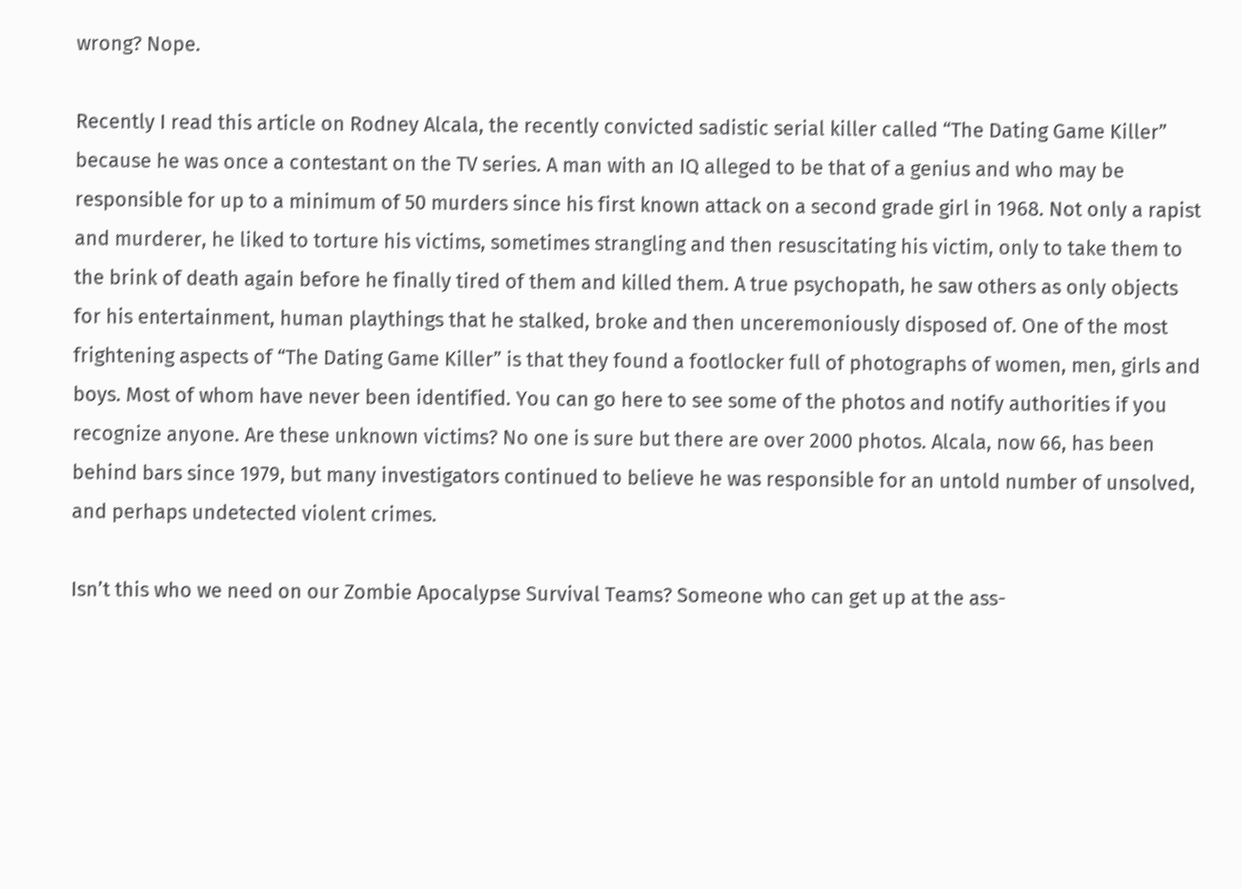wrong? Nope.

Recently I read this article on Rodney Alcala, the recently convicted sadistic serial killer called “The Dating Game Killer” because he was once a contestant on the TV series. A man with an IQ alleged to be that of a genius and who may be responsible for up to a minimum of 50 murders since his first known attack on a second grade girl in 1968. Not only a rapist and murderer, he liked to torture his victims, sometimes strangling and then resuscitating his victim, only to take them to the brink of death again before he finally tired of them and killed them. A true psychopath, he saw others as only objects for his entertainment, human playthings that he stalked, broke and then unceremoniously disposed of. One of the most frightening aspects of “The Dating Game Killer” is that they found a footlocker full of photographs of women, men, girls and boys. Most of whom have never been identified. You can go here to see some of the photos and notify authorities if you recognize anyone. Are these unknown victims? No one is sure but there are over 2000 photos. Alcala, now 66, has been behind bars since 1979, but many investigators continued to believe he was responsible for an untold number of unsolved, and perhaps undetected violent crimes.

Isn’t this who we need on our Zombie Apocalypse Survival Teams? Someone who can get up at the ass-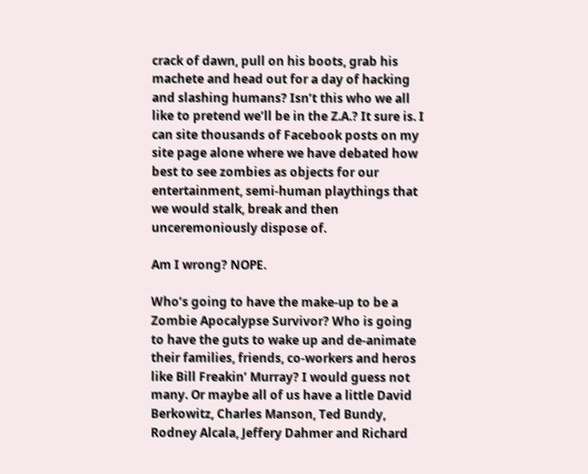crack of dawn, pull on his boots, grab his machete and head out for a day of hacking and slashing humans? Isn’t this who we all like to pretend we’ll be in the Z.A.? It sure is. I can site thousands of Facebook posts on my site page alone where we have debated how best to see zombies as objects for our entertainment, semi-human playthings that we would stalk, break and then unceremoniously dispose of.

Am I wrong? NOPE.

Who’s going to have the make-up to be a Zombie Apocalypse Survivor? Who is going to have the guts to wake up and de-animate their families, friends, co-workers and heros like Bill Freakin’ Murray? I would guess not many. Or maybe all of us have a little David Berkowitz, Charles Manson, Ted Bundy, Rodney Alcala, Jeffery Dahmer and Richard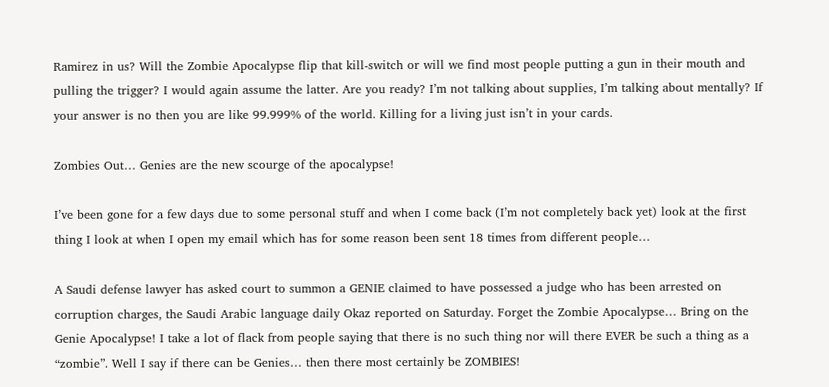Ramirez in us? Will the Zombie Apocalypse flip that kill-switch or will we find most people putting a gun in their mouth and pulling the trigger? I would again assume the latter. Are you ready? I’m not talking about supplies, I’m talking about mentally? If your answer is no then you are like 99.999% of the world. Killing for a living just isn’t in your cards.

Zombies Out… Genies are the new scourge of the apocalypse!

I’ve been gone for a few days due to some personal stuff and when I come back (I’m not completely back yet) look at the first thing I look at when I open my email which has for some reason been sent 18 times from different people…

A Saudi defense lawyer has asked court to summon a GENIE claimed to have possessed a judge who has been arrested on corruption charges, the Saudi Arabic language daily Okaz reported on Saturday. Forget the Zombie Apocalypse… Bring on the Genie Apocalypse! I take a lot of flack from people saying that there is no such thing nor will there EVER be such a thing as a “zombie”. Well I say if there can be Genies… then there most certainly be ZOMBIES!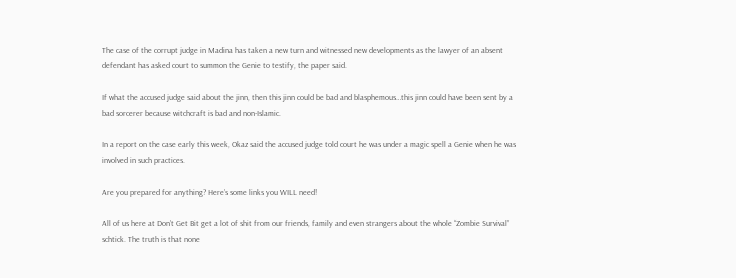The case of the corrupt judge in Madina has taken a new turn and witnessed new developments as the lawyer of an absent defendant has asked court to summon the Genie to testify, the paper said.

If what the accused judge said about the jinn, then this jinn could be bad and blasphemous…this jinn could have been sent by a bad sorcerer because witchcraft is bad and non-Islamic.

In a report on the case early this week, Okaz said the accused judge told court he was under a magic spell a Genie when he was involved in such practices.

Are you prepared for anything? Here’s some links you WILL need!

All of us here at Don’t Get Bit get a lot of shit from our friends, family and even strangers about the whole “Zombie Survival” schtick. The truth is that none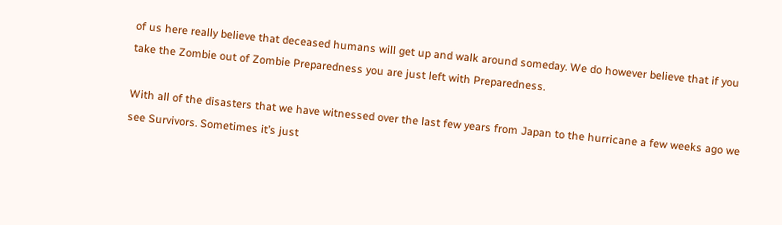of us here really believe that deceased humans will get up and walk around someday. We do however believe that if you take the Zombie out of Zombie Preparedness you are just left with Preparedness.

With all of the disasters that we have witnessed over the last few years from Japan to the hurricane a few weeks ago we see Survivors. Sometimes it’s just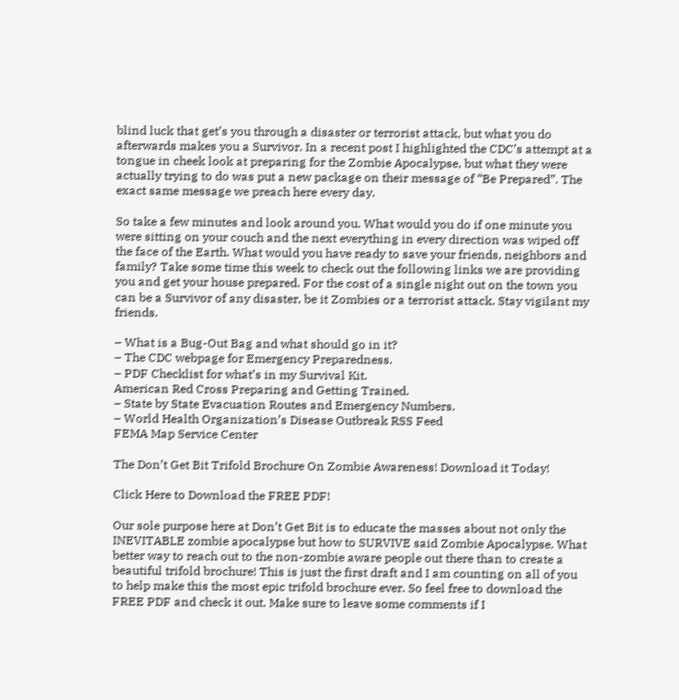blind luck that get’s you through a disaster or terrorist attack, but what you do afterwards makes you a Survivor. In a recent post I highlighted the CDC’s attempt at a tongue in cheek look at preparing for the Zombie Apocalypse, but what they were actually trying to do was put a new package on their message of “Be Prepared”. The exact same message we preach here every day.

So take a few minutes and look around you. What would you do if one minute you were sitting on your couch and the next everything in every direction was wiped off the face of the Earth. What would you have ready to save your friends, neighbors and family? Take some time this week to check out the following links we are providing you and get your house prepared. For the cost of a single night out on the town you can be a Survivor of any disaster, be it Zombies or a terrorist attack. Stay vigilant my friends.

– What is a Bug-Out Bag and what should go in it?
– The CDC webpage for Emergency Preparedness.
– PDF Checklist for what’s in my Survival Kit.
American Red Cross Preparing and Getting Trained.
– State by State Evacuation Routes and Emergency Numbers.
– World Health Organization’s Disease Outbreak RSS Feed
FEMA Map Service Center

The Don’t Get Bit Trifold Brochure On Zombie Awareness! Download it Today!

Click Here to Download the FREE PDF!

Our sole purpose here at Don’t Get Bit is to educate the masses about not only the INEVITABLE zombie apocalypse but how to SURVIVE said Zombie Apocalypse. What better way to reach out to the non-zombie aware people out there than to create a beautiful trifold brochure! This is just the first draft and I am counting on all of you to help make this the most epic trifold brochure ever. So feel free to download the FREE PDF and check it out. Make sure to leave some comments if I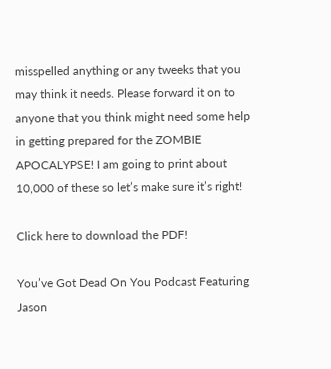misspelled anything or any tweeks that you may think it needs. Please forward it on to anyone that you think might need some help in getting prepared for the ZOMBIE APOCALYPSE! I am going to print about 10,000 of these so let’s make sure it’s right!

Click here to download the PDF!

You’ve Got Dead On You Podcast Featuring Jason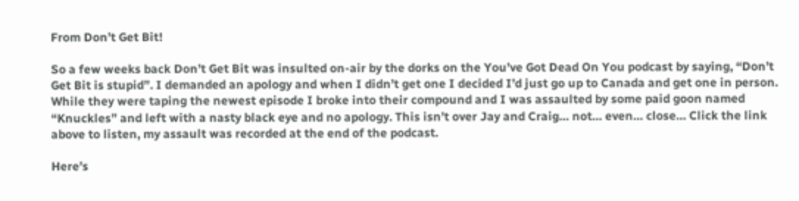From Don’t Get Bit!

So a few weeks back Don’t Get Bit was insulted on-air by the dorks on the You’ve Got Dead On You podcast by saying, “Don’t Get Bit is stupid”. I demanded an apology and when I didn’t get one I decided I’d just go up to Canada and get one in person. While they were taping the newest episode I broke into their compound and I was assaulted by some paid goon named “Knuckles” and left with a nasty black eye and no apology. This isn’t over Jay and Craig… not… even… close… Click the link above to listen, my assault was recorded at the end of the podcast.

Here’s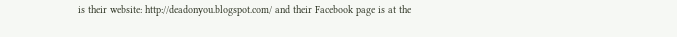is their website: http://deadonyou.blogspot.com/ and their Facebook page is at the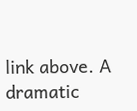link above. A dramatic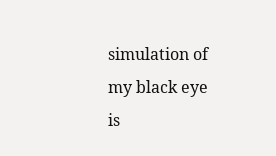simulation of my black eye is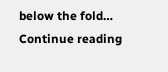below the fold… Continue reading